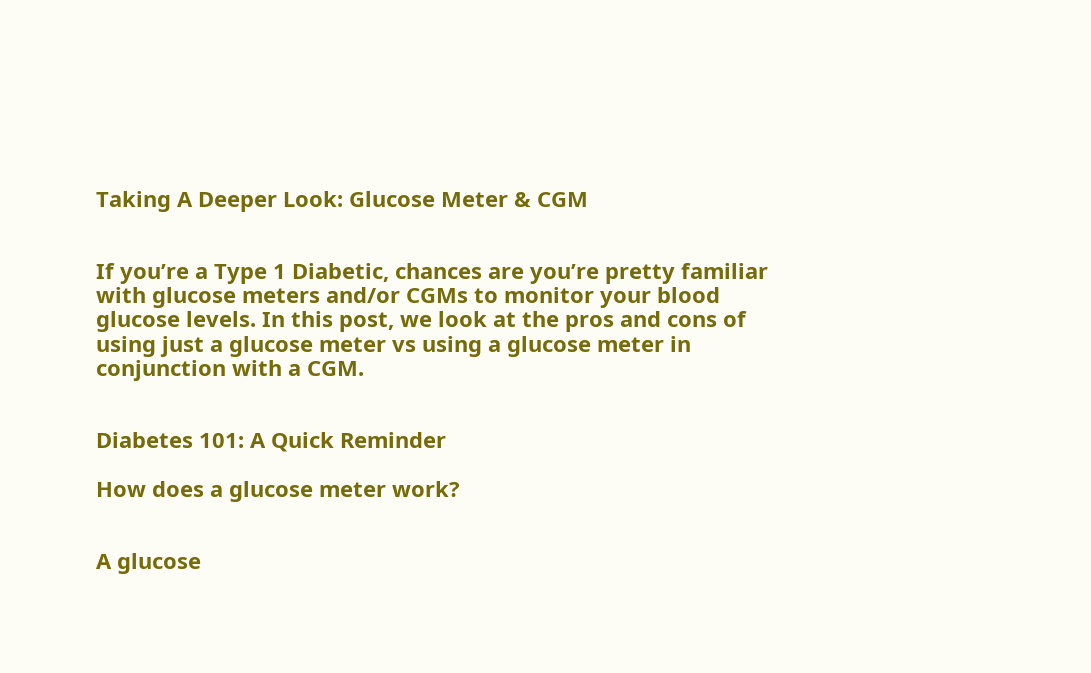Taking A Deeper Look: Glucose Meter & CGM


If you’re a Type 1 Diabetic, chances are you’re pretty familiar with glucose meters and/or CGMs to monitor your blood glucose levels. In this post, we look at the pros and cons of using just a glucose meter vs using a glucose meter in conjunction with a CGM.


Diabetes 101: A Quick Reminder

How does a glucose meter work?


A glucose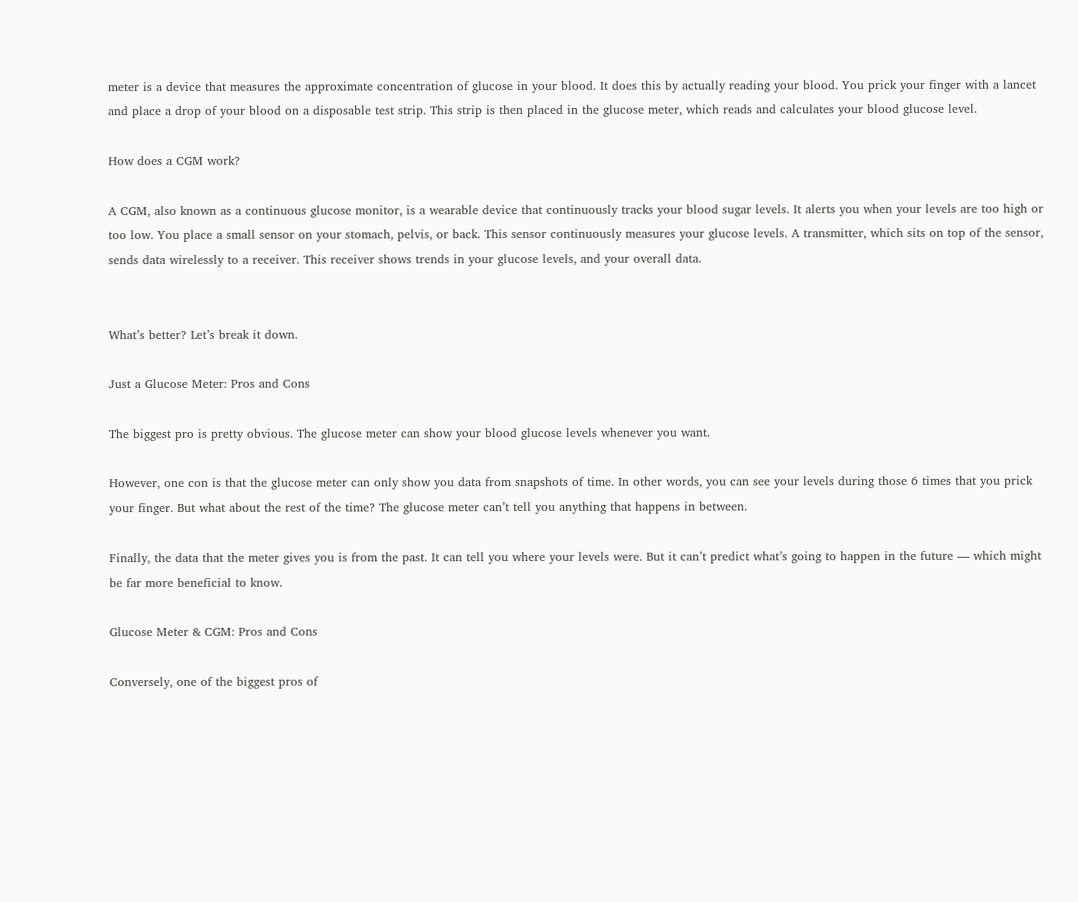meter is a device that measures the approximate concentration of glucose in your blood. It does this by actually reading your blood. You prick your finger with a lancet and place a drop of your blood on a disposable test strip. This strip is then placed in the glucose meter, which reads and calculates your blood glucose level.

How does a CGM work?

A CGM, also known as a continuous glucose monitor, is a wearable device that continuously tracks your blood sugar levels. It alerts you when your levels are too high or too low. You place a small sensor on your stomach, pelvis, or back. This sensor continuously measures your glucose levels. A transmitter, which sits on top of the sensor, sends data wirelessly to a receiver. This receiver shows trends in your glucose levels, and your overall data.


What’s better? Let’s break it down.

Just a Glucose Meter: Pros and Cons

The biggest pro is pretty obvious. The glucose meter can show your blood glucose levels whenever you want.

However, one con is that the glucose meter can only show you data from snapshots of time. In other words, you can see your levels during those 6 times that you prick your finger. But what about the rest of the time? The glucose meter can’t tell you anything that happens in between.

Finally, the data that the meter gives you is from the past. It can tell you where your levels were. But it can’t predict what’s going to happen in the future — which might be far more beneficial to know.

Glucose Meter & CGM: Pros and Cons

Conversely, one of the biggest pros of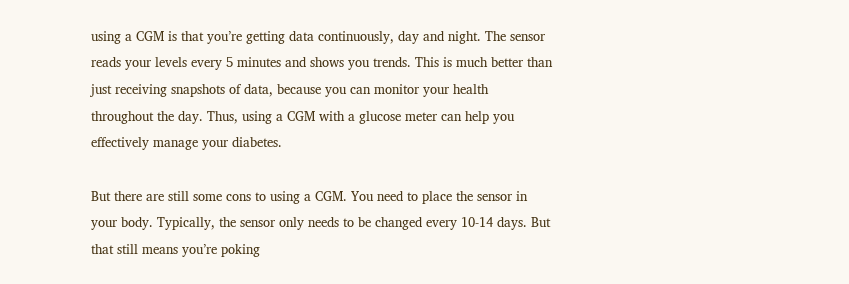using a CGM is that you’re getting data continuously, day and night. The sensor reads your levels every 5 minutes and shows you trends. This is much better than just receiving snapshots of data, because you can monitor your health throughout the day. Thus, using a CGM with a glucose meter can help you effectively manage your diabetes.

But there are still some cons to using a CGM. You need to place the sensor in your body. Typically, the sensor only needs to be changed every 10-14 days. But that still means you’re poking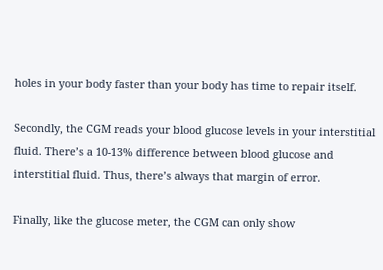holes in your body faster than your body has time to repair itself.

Secondly, the CGM reads your blood glucose levels in your interstitial fluid. There’s a 10-13% difference between blood glucose and interstitial fluid. Thus, there’s always that margin of error.

Finally, like the glucose meter, the CGM can only show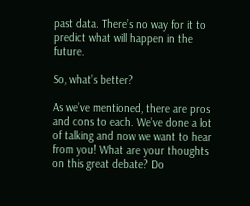past data. There’s no way for it to predict what will happen in the future.

So, what’s better?

As we’ve mentioned, there are pros and cons to each. We’ve done a lot of talking and now we want to hear from you! What are your thoughts on this great debate? Do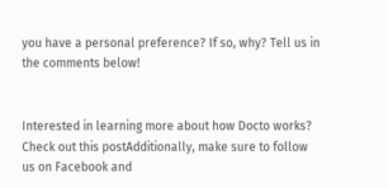you have a personal preference? If so, why? Tell us in the comments below!


Interested in learning more about how Docto works? Check out this postAdditionally, make sure to follow us on Facebook and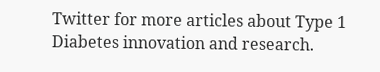Twitter for more articles about Type 1 Diabetes innovation and research.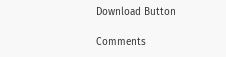Download Button

Comments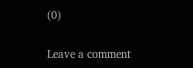(0)

Leave a comment